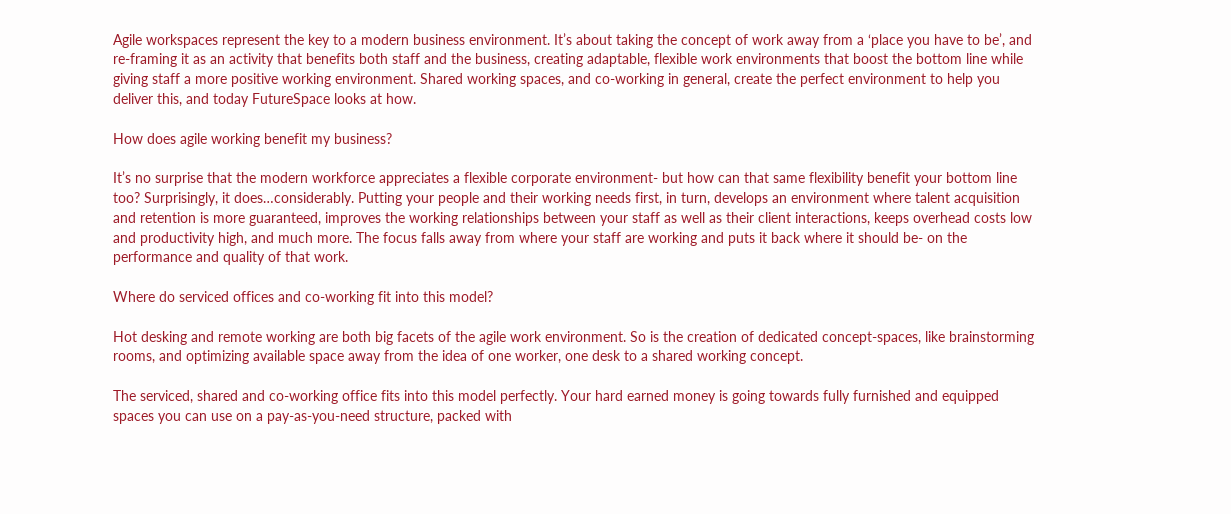Agile workspaces represent the key to a modern business environment. It’s about taking the concept of work away from a ‘place you have to be’, and re-framing it as an activity that benefits both staff and the business, creating adaptable, flexible work environments that boost the bottom line while giving staff a more positive working environment. Shared working spaces, and co-working in general, create the perfect environment to help you deliver this, and today FutureSpace looks at how.

How does agile working benefit my business?

It’s no surprise that the modern workforce appreciates a flexible corporate environment- but how can that same flexibility benefit your bottom line too? Surprisingly, it does…considerably. Putting your people and their working needs first, in turn, develops an environment where talent acquisition and retention is more guaranteed, improves the working relationships between your staff as well as their client interactions, keeps overhead costs low and productivity high, and much more. The focus falls away from where your staff are working and puts it back where it should be- on the performance and quality of that work.

Where do serviced offices and co-working fit into this model?

Hot desking and remote working are both big facets of the agile work environment. So is the creation of dedicated concept-spaces, like brainstorming rooms, and optimizing available space away from the idea of one worker, one desk to a shared working concept.

The serviced, shared and co-working office fits into this model perfectly. Your hard earned money is going towards fully furnished and equipped spaces you can use on a pay-as-you-need structure, packed with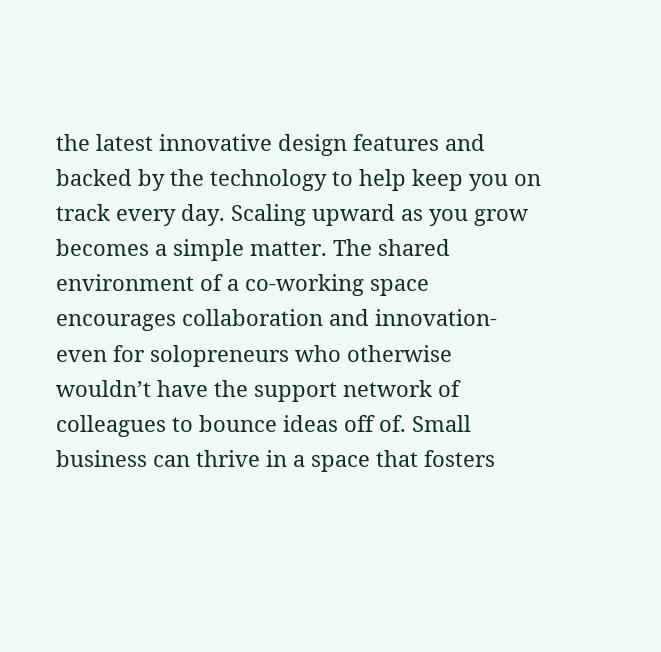the latest innovative design features and backed by the technology to help keep you on track every day. Scaling upward as you grow becomes a simple matter. The shared environment of a co-working space encourages collaboration and innovation- even for solopreneurs who otherwise wouldn’t have the support network of colleagues to bounce ideas off of. Small business can thrive in a space that fosters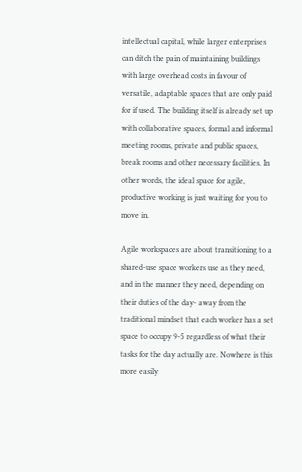intellectual capital, while larger enterprises can ditch the pain of maintaining buildings with large overhead costs in favour of versatile, adaptable spaces that are only paid for if used. The building itself is already set up with collaborative spaces, formal and informal meeting rooms, private and public spaces, break rooms and other necessary facilities. In other words, the ideal space for agile, productive working is just waiting for you to move in.

Agile workspaces are about transitioning to a shared-use space workers use as they need, and in the manner they need, depending on their duties of the day- away from the traditional mindset that each worker has a set space to occupy 9-5 regardless of what their tasks for the day actually are. Nowhere is this more easily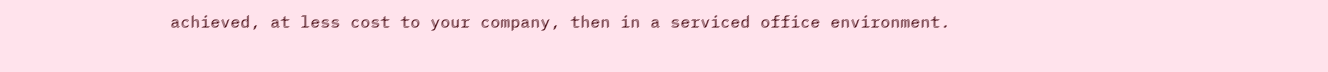achieved, at less cost to your company, then in a serviced office environment.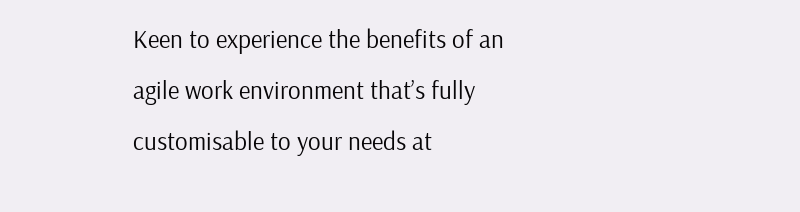Keen to experience the benefits of an agile work environment that’s fully customisable to your needs at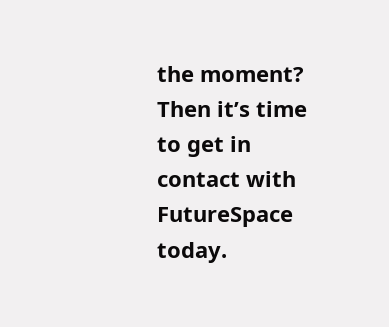the moment? Then it’s time to get in contact with FutureSpace today.